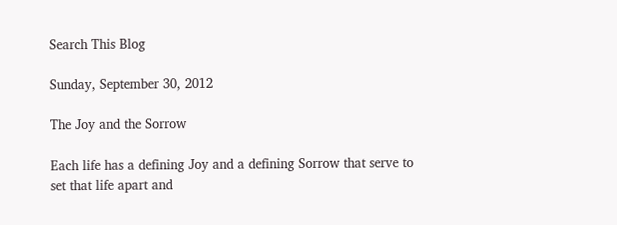Search This Blog

Sunday, September 30, 2012

The Joy and the Sorrow

Each life has a defining Joy and a defining Sorrow that serve to set that life apart and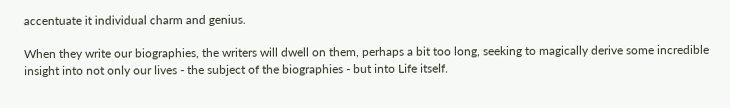accentuate it individual charm and genius.

When they write our biographies, the writers will dwell on them, perhaps a bit too long, seeking to magically derive some incredible insight into not only our lives - the subject of the biographies - but into Life itself.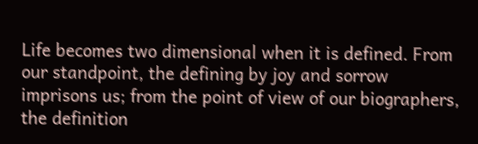Life becomes two dimensional when it is defined. From our standpoint, the defining by joy and sorrow imprisons us; from the point of view of our biographers, the definition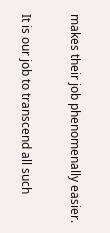makes their job phenomenally easier.

It is our job to transcend all such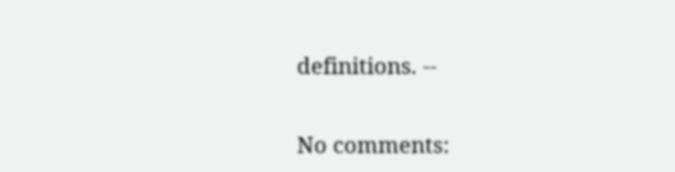definitions. --

No comments: